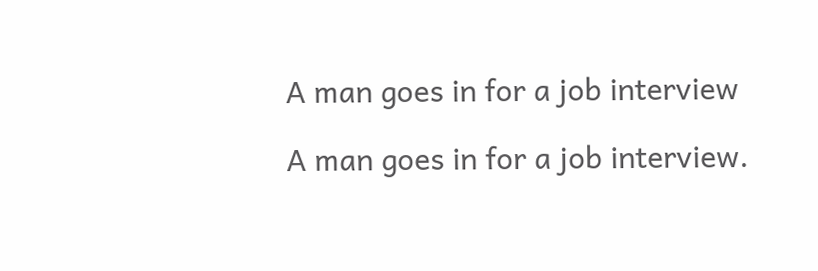A man goes in for a job interview

A man goes in for a job interview.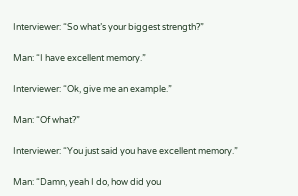Interviewer: “So what’s your biggest strength?”

Man: “I have excellent memory.”

Interviewer: “Ok, give me an example.”

Man: “Of what?”

Interviewer: “You just said you have excellent memory.”

Man: “Damn, yeah I do, how did you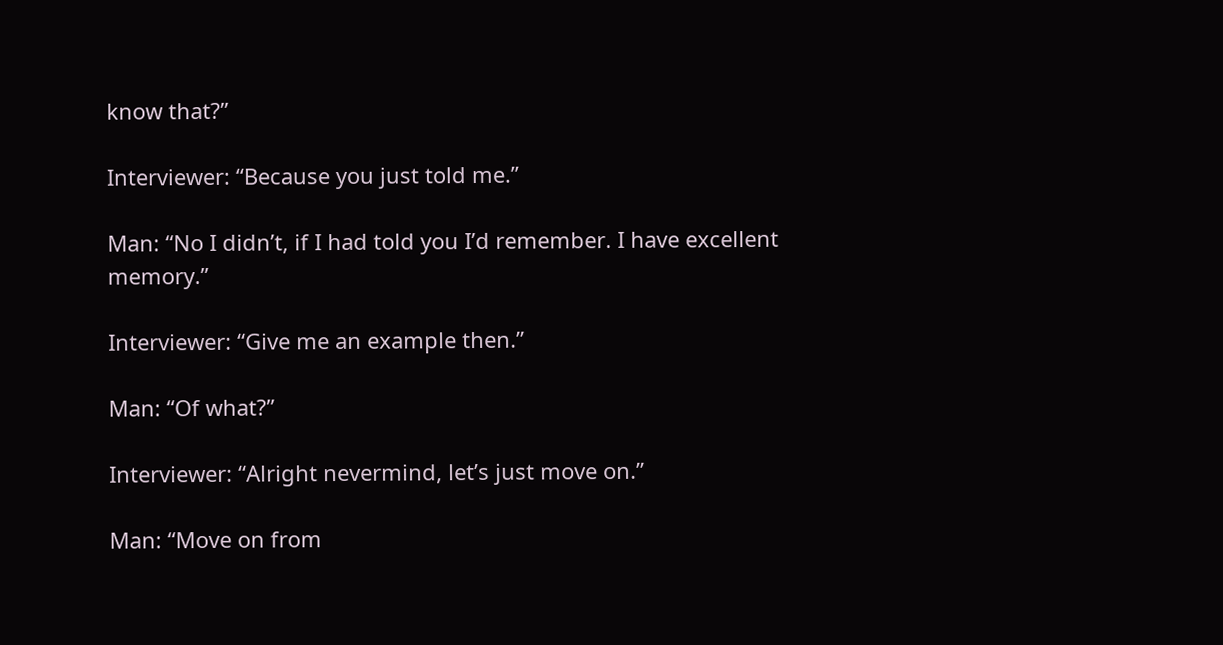know that?”

Interviewer: “Because you just told me.”

Man: “No I didn’t, if I had told you I’d remember. I have excellent memory.”

Interviewer: “Give me an example then.”

Man: “Of what?”

Interviewer: “Alright nevermind, let’s just move on.”

Man: “Move on from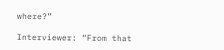where?”

Interviewer: “From that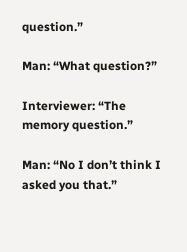question.”

Man: “What question?”

Interviewer: “The memory question.”

Man: “No I don’t think I asked you that.”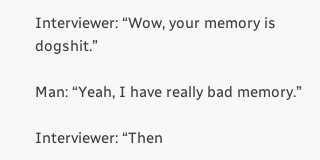Interviewer: “Wow, your memory is dogshit.”

Man: “Yeah, I have really bad memory.”

Interviewer: “Then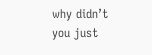why didn’t you just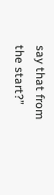say that from the start?”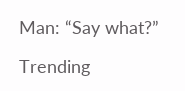Man: “Say what?”

Trending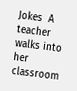Jokes  A teacher walks into her classroom